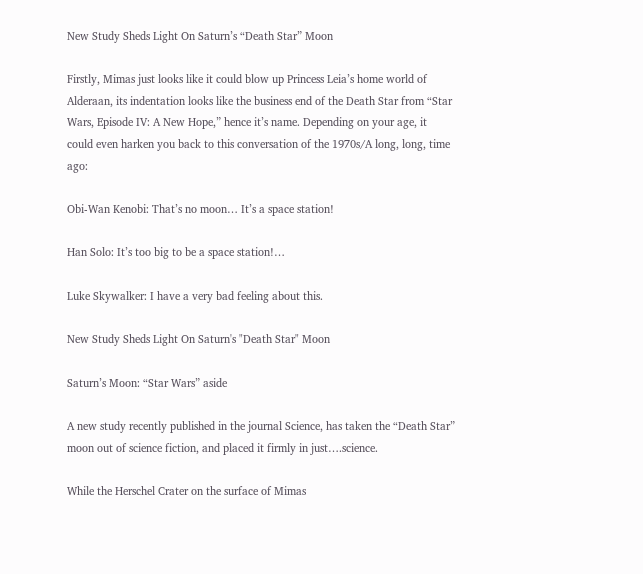New Study Sheds Light On Saturn’s “Death Star” Moon

Firstly, Mimas just looks like it could blow up Princess Leia’s home world of Alderaan, its indentation looks like the business end of the Death Star from “Star Wars, Episode IV: A New Hope,” hence it’s name. Depending on your age, it could even harken you back to this conversation of the 1970s/A long, long, time ago:

Obi-Wan Kenobi: That’s no moon… It’s a space station!

Han Solo: It’s too big to be a space station!…

Luke Skywalker: I have a very bad feeling about this.

New Study Sheds Light On Saturn's "Death Star" Moon

Saturn’s Moon: “Star Wars” aside

A new study recently published in the journal Science, has taken the “Death Star” moon out of science fiction, and placed it firmly in just….science.

While the Herschel Crater on the surface of Mimas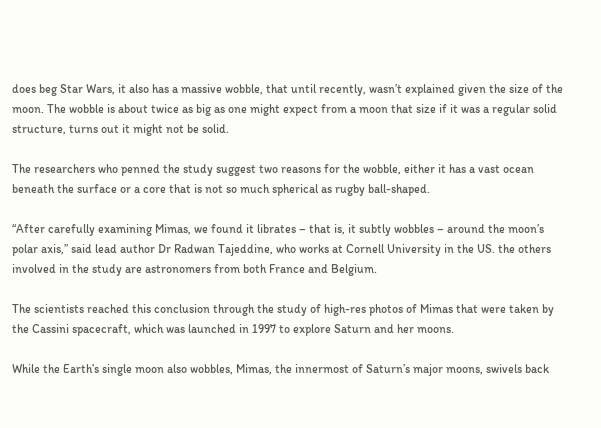does beg Star Wars, it also has a massive wobble, that until recently, wasn’t explained given the size of the moon. The wobble is about twice as big as one might expect from a moon that size if it was a regular solid structure, turns out it might not be solid.

The researchers who penned the study suggest two reasons for the wobble, either it has a vast ocean beneath the surface or a core that is not so much spherical as rugby ball-shaped.

“After carefully examining Mimas, we found it librates – that is, it subtly wobbles – around the moon’s polar axis,” said lead author Dr Radwan Tajeddine, who works at Cornell University in the US. the others involved in the study are astronomers from both France and Belgium.

The scientists reached this conclusion through the study of high-res photos of Mimas that were taken by the Cassini spacecraft, which was launched in 1997 to explore Saturn and her moons.

While the Earth’s single moon also wobbles, Mimas, the innermost of Saturn’s major moons, swivels back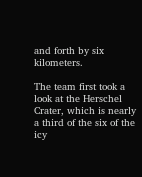and forth by six kilometers.

The team first took a look at the Herschel Crater, which is nearly a third of the six of the icy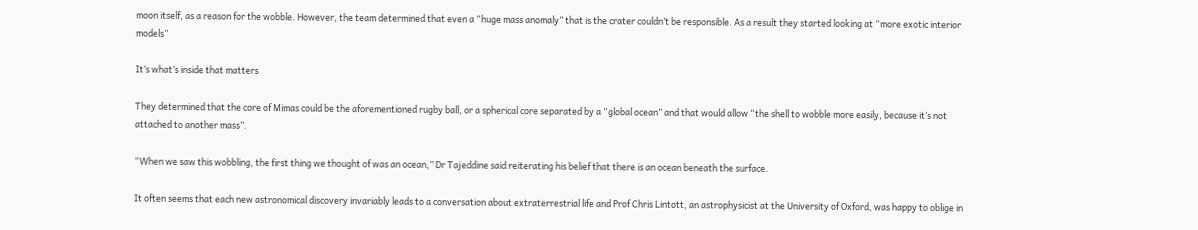moon itself, as a reason for the wobble. However, the team determined that even a “huge mass anomaly” that is the crater couldn’t be responsible. As a result they started looking at “more exotic interior models”

It’s what’s inside that matters

They determined that the core of Mimas could be the aforementioned rugby ball, or a spherical core separated by a “global ocean” and that would allow “the shell to wobble more easily, because it’s not attached to another mass”.

“When we saw this wobbling, the first thing we thought of was an ocean,” Dr Tajeddine said reiterating his belief that there is an ocean beneath the surface.

It often seems that each new astronomical discovery invariably leads to a conversation about extraterrestrial life and Prof Chris Lintott, an astrophysicist at the University of Oxford, was happy to oblige in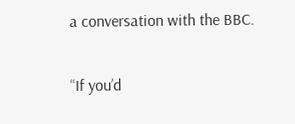a conversation with the BBC.

“If you’d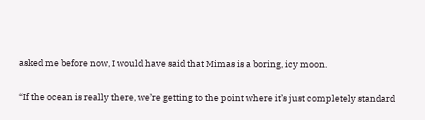asked me before now, I would have said that Mimas is a boring, icy moon.

“If the ocean is really there, we’re getting to the point where it’s just completely standard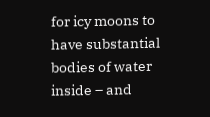for icy moons to have substantial bodies of water inside – and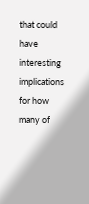that could have interesting implications for how many of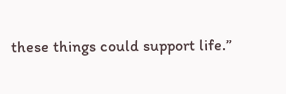these things could support life.”